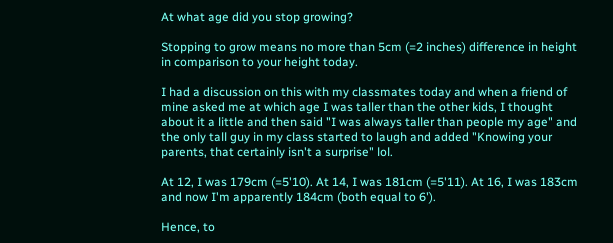At what age did you stop growing?

Stopping to grow means no more than 5cm (=2 inches) difference in height in comparison to your height today.

I had a discussion on this with my classmates today and when a friend of mine asked me at which age I was taller than the other kids, I thought about it a little and then said "I was always taller than people my age" and the only tall guy in my class started to laugh and added "Knowing your parents, that certainly isn't a surprise" lol.

At 12, I was 179cm (=5'10). At 14, I was 181cm (=5'11). At 16, I was 183cm and now I'm apparently 184cm (both equal to 6').

Hence, to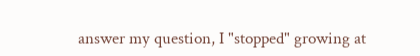answer my question, I "stopped" growing at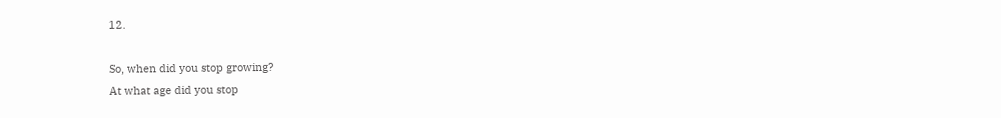12.

So, when did you stop growing?
At what age did you stop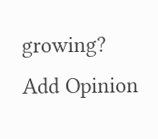growing?
Add Opinion